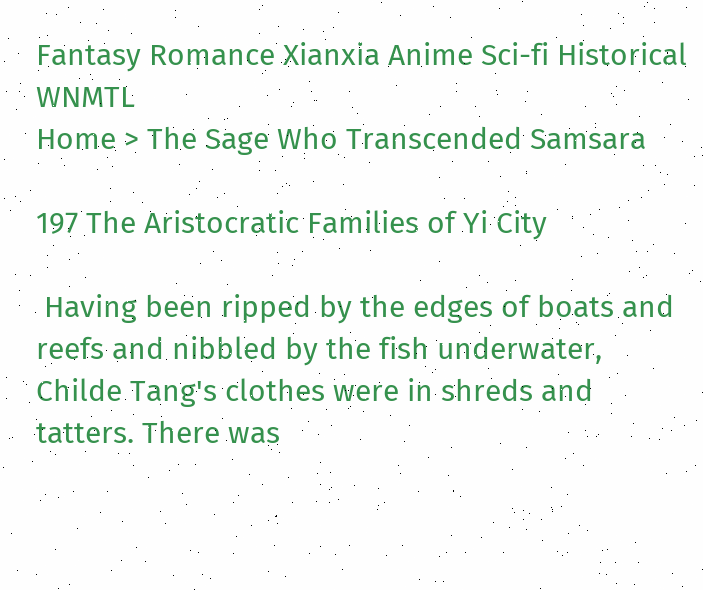Fantasy Romance Xianxia Anime Sci-fi Historical WNMTL
Home > The Sage Who Transcended Samsara

197 The Aristocratic Families of Yi City

 Having been ripped by the edges of boats and reefs and nibbled by the fish underwater, Childe Tang's clothes were in shreds and tatters. There was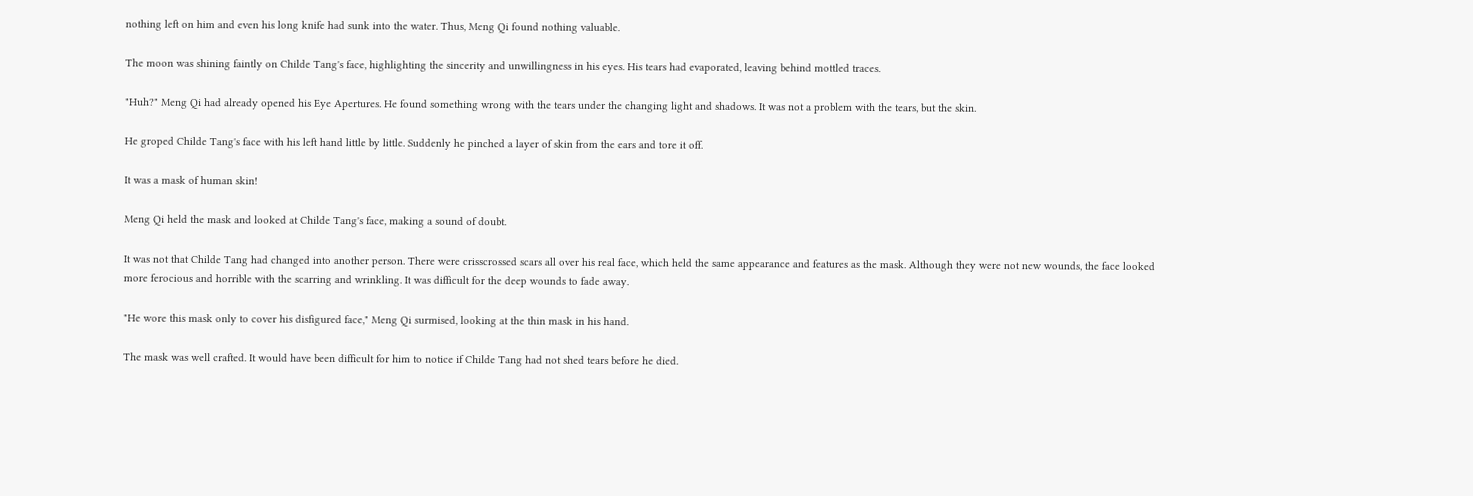nothing left on him and even his long knife had sunk into the water. Thus, Meng Qi found nothing valuable.

The moon was shining faintly on Childe Tang's face, highlighting the sincerity and unwillingness in his eyes. His tears had evaporated, leaving behind mottled traces.

"Huh?" Meng Qi had already opened his Eye Apertures. He found something wrong with the tears under the changing light and shadows. It was not a problem with the tears, but the skin.

He groped Childe Tang's face with his left hand little by little. Suddenly he pinched a layer of skin from the ears and tore it off.

It was a mask of human skin!

Meng Qi held the mask and looked at Childe Tang's face, making a sound of doubt.

It was not that Childe Tang had changed into another person. There were crisscrossed scars all over his real face, which held the same appearance and features as the mask. Although they were not new wounds, the face looked more ferocious and horrible with the scarring and wrinkling. It was difficult for the deep wounds to fade away.

"He wore this mask only to cover his disfigured face," Meng Qi surmised, looking at the thin mask in his hand.

The mask was well crafted. It would have been difficult for him to notice if Childe Tang had not shed tears before he died.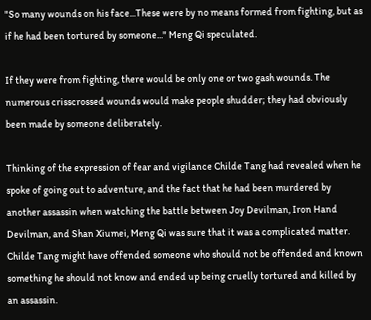"So many wounds on his face...These were by no means formed from fighting, but as if he had been tortured by someone..." Meng Qi speculated.

If they were from fighting, there would be only one or two gash wounds. The numerous crisscrossed wounds would make people shudder; they had obviously been made by someone deliberately.

Thinking of the expression of fear and vigilance Childe Tang had revealed when he spoke of going out to adventure, and the fact that he had been murdered by another assassin when watching the battle between Joy Devilman, Iron Hand Devilman, and Shan Xiumei, Meng Qi was sure that it was a complicated matter. Childe Tang might have offended someone who should not be offended and known something he should not know and ended up being cruelly tortured and killed by an assassin.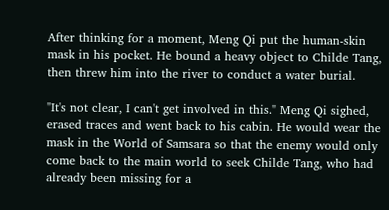After thinking for a moment, Meng Qi put the human-skin mask in his pocket. He bound a heavy object to Childe Tang, then threw him into the river to conduct a water burial.

"It's not clear, I can't get involved in this." Meng Qi sighed, erased traces and went back to his cabin. He would wear the mask in the World of Samsara so that the enemy would only come back to the main world to seek Childe Tang, who had already been missing for a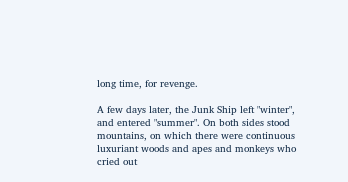long time, for revenge.

A few days later, the Junk Ship left "winter", and entered "summer". On both sides stood mountains, on which there were continuous luxuriant woods and apes and monkeys who cried out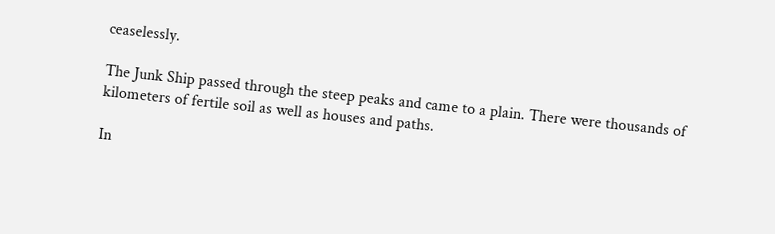ceaselessly.

The Junk Ship passed through the steep peaks and came to a plain. There were thousands of kilometers of fertile soil as well as houses and paths.

In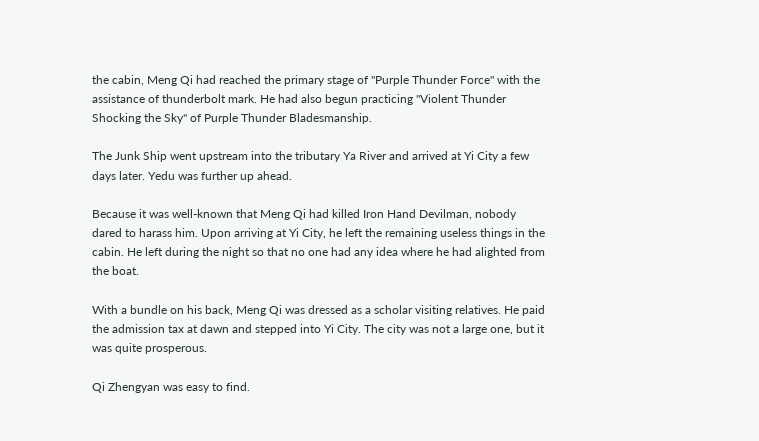the cabin, Meng Qi had reached the primary stage of "Purple Thunder Force" with the assistance of thunderbolt mark. He had also begun practicing "Violent Thunder Shocking the Sky" of Purple Thunder Bladesmanship.

The Junk Ship went upstream into the tributary Ya River and arrived at Yi City a few days later. Yedu was further up ahead.

Because it was well-known that Meng Qi had killed Iron Hand Devilman, nobody dared to harass him. Upon arriving at Yi City, he left the remaining useless things in the cabin. He left during the night so that no one had any idea where he had alighted from the boat.

With a bundle on his back, Meng Qi was dressed as a scholar visiting relatives. He paid the admission tax at dawn and stepped into Yi City. The city was not a large one, but it was quite prosperous.

Qi Zhengyan was easy to find.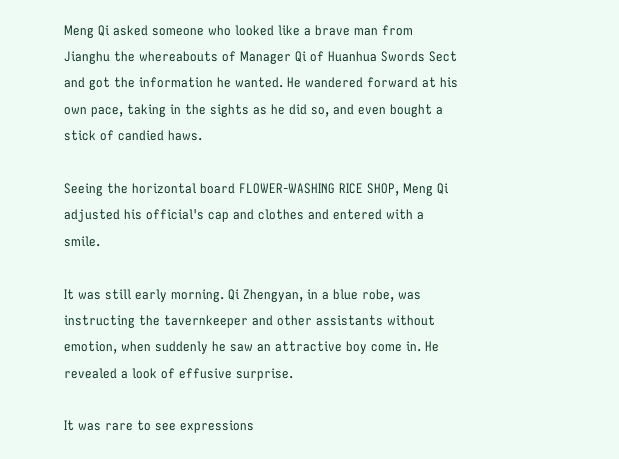Meng Qi asked someone who looked like a brave man from Jianghu the whereabouts of Manager Qi of Huanhua Swords Sect and got the information he wanted. He wandered forward at his own pace, taking in the sights as he did so, and even bought a stick of candied haws.

Seeing the horizontal board FLOWER-WASHING RICE SHOP, Meng Qi adjusted his official's cap and clothes and entered with a smile.

It was still early morning. Qi Zhengyan, in a blue robe, was instructing the tavernkeeper and other assistants without emotion, when suddenly he saw an attractive boy come in. He revealed a look of effusive surprise.

It was rare to see expressions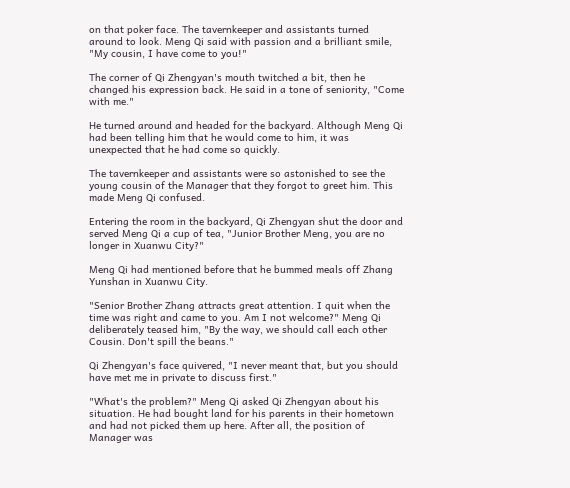on that poker face. The tavernkeeper and assistants turned around to look. Meng Qi said with passion and a brilliant smile, "My cousin, I have come to you!"

The corner of Qi Zhengyan's mouth twitched a bit, then he changed his expression back. He said in a tone of seniority, "Come with me."

He turned around and headed for the backyard. Although Meng Qi had been telling him that he would come to him, it was unexpected that he had come so quickly.

The tavernkeeper and assistants were so astonished to see the young cousin of the Manager that they forgot to greet him. This made Meng Qi confused.

Entering the room in the backyard, Qi Zhengyan shut the door and served Meng Qi a cup of tea, "Junior Brother Meng, you are no longer in Xuanwu City?"

Meng Qi had mentioned before that he bummed meals off Zhang Yunshan in Xuanwu City.

"Senior Brother Zhang attracts great attention. I quit when the time was right and came to you. Am I not welcome?" Meng Qi deliberately teased him, "By the way, we should call each other Cousin. Don't spill the beans."

Qi Zhengyan's face quivered, "I never meant that, but you should have met me in private to discuss first."

"What's the problem?" Meng Qi asked Qi Zhengyan about his situation. He had bought land for his parents in their hometown and had not picked them up here. After all, the position of Manager was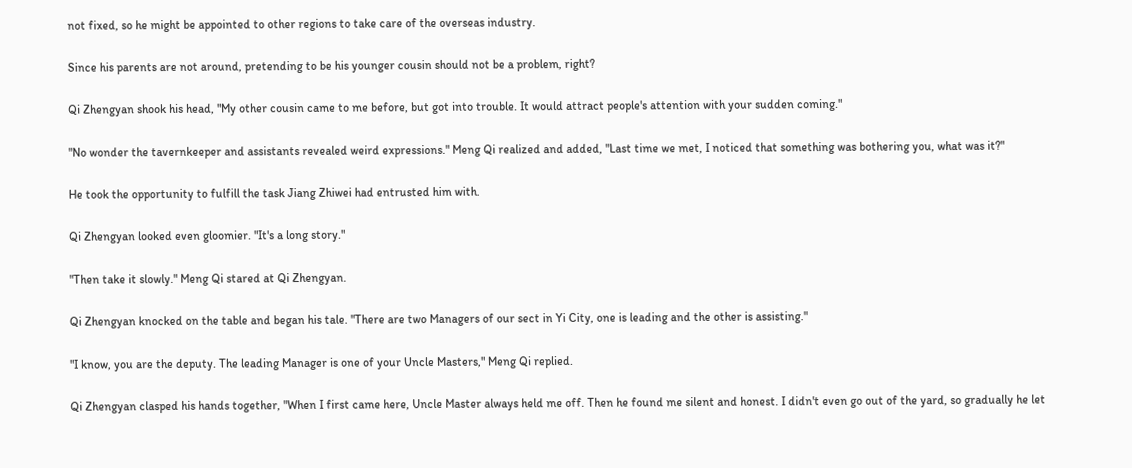not fixed, so he might be appointed to other regions to take care of the overseas industry.

Since his parents are not around, pretending to be his younger cousin should not be a problem, right?

Qi Zhengyan shook his head, "My other cousin came to me before, but got into trouble. It would attract people's attention with your sudden coming."

"No wonder the tavernkeeper and assistants revealed weird expressions." Meng Qi realized and added, "Last time we met, I noticed that something was bothering you, what was it?"

He took the opportunity to fulfill the task Jiang Zhiwei had entrusted him with.

Qi Zhengyan looked even gloomier. "It's a long story."

"Then take it slowly." Meng Qi stared at Qi Zhengyan.

Qi Zhengyan knocked on the table and began his tale. "There are two Managers of our sect in Yi City, one is leading and the other is assisting."

"I know, you are the deputy. The leading Manager is one of your Uncle Masters," Meng Qi replied.

Qi Zhengyan clasped his hands together, "When I first came here, Uncle Master always held me off. Then he found me silent and honest. I didn't even go out of the yard, so gradually he let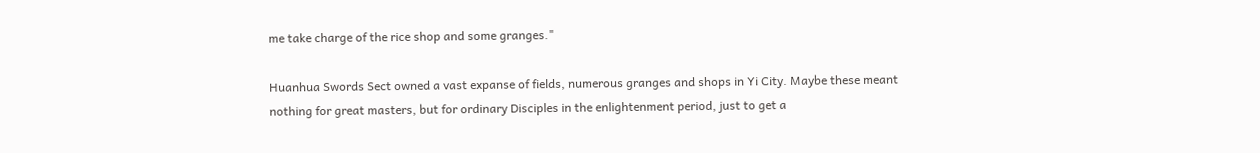me take charge of the rice shop and some granges."

Huanhua Swords Sect owned a vast expanse of fields, numerous granges and shops in Yi City. Maybe these meant nothing for great masters, but for ordinary Disciples in the enlightenment period, just to get a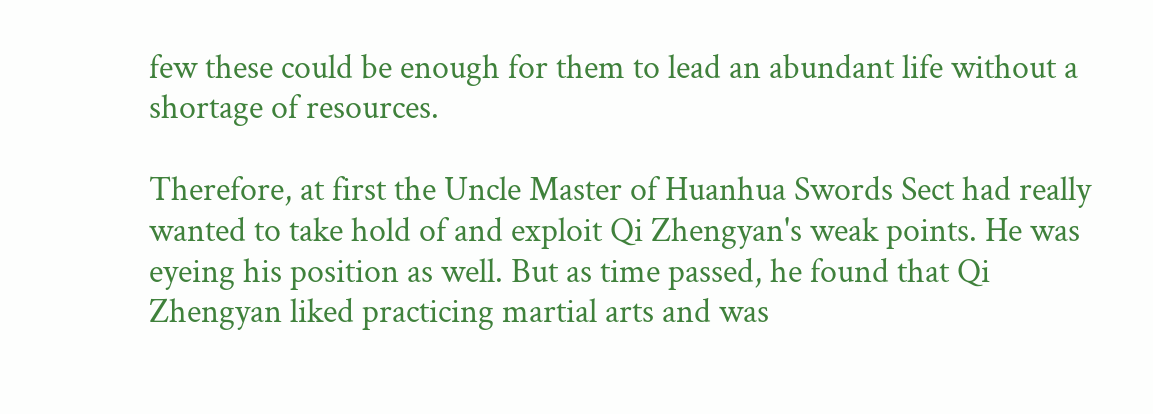few these could be enough for them to lead an abundant life without a shortage of resources.

Therefore, at first the Uncle Master of Huanhua Swords Sect had really wanted to take hold of and exploit Qi Zhengyan's weak points. He was eyeing his position as well. But as time passed, he found that Qi Zhengyan liked practicing martial arts and was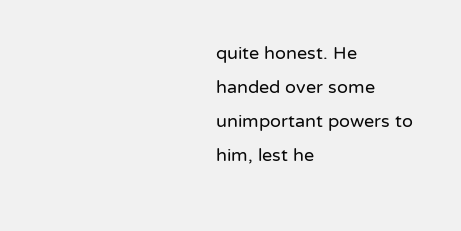quite honest. He handed over some unimportant powers to him, lest he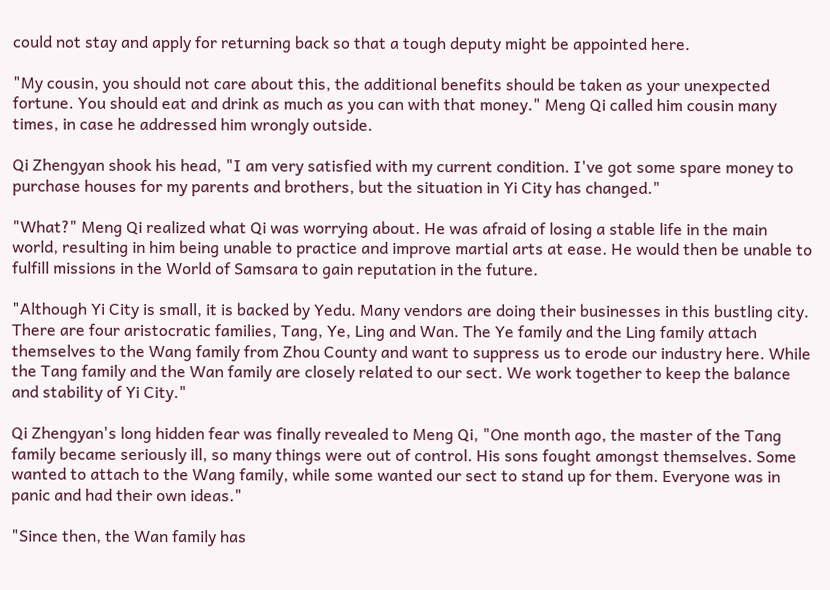could not stay and apply for returning back so that a tough deputy might be appointed here.

"My cousin, you should not care about this, the additional benefits should be taken as your unexpected fortune. You should eat and drink as much as you can with that money." Meng Qi called him cousin many times, in case he addressed him wrongly outside.

Qi Zhengyan shook his head, "I am very satisfied with my current condition. I've got some spare money to purchase houses for my parents and brothers, but the situation in Yi City has changed."

"What?" Meng Qi realized what Qi was worrying about. He was afraid of losing a stable life in the main world, resulting in him being unable to practice and improve martial arts at ease. He would then be unable to fulfill missions in the World of Samsara to gain reputation in the future.

"Although Yi City is small, it is backed by Yedu. Many vendors are doing their businesses in this bustling city. There are four aristocratic families, Tang, Ye, Ling and Wan. The Ye family and the Ling family attach themselves to the Wang family from Zhou County and want to suppress us to erode our industry here. While the Tang family and the Wan family are closely related to our sect. We work together to keep the balance and stability of Yi City."

Qi Zhengyan's long hidden fear was finally revealed to Meng Qi, "One month ago, the master of the Tang family became seriously ill, so many things were out of control. His sons fought amongst themselves. Some wanted to attach to the Wang family, while some wanted our sect to stand up for them. Everyone was in panic and had their own ideas."

"Since then, the Wan family has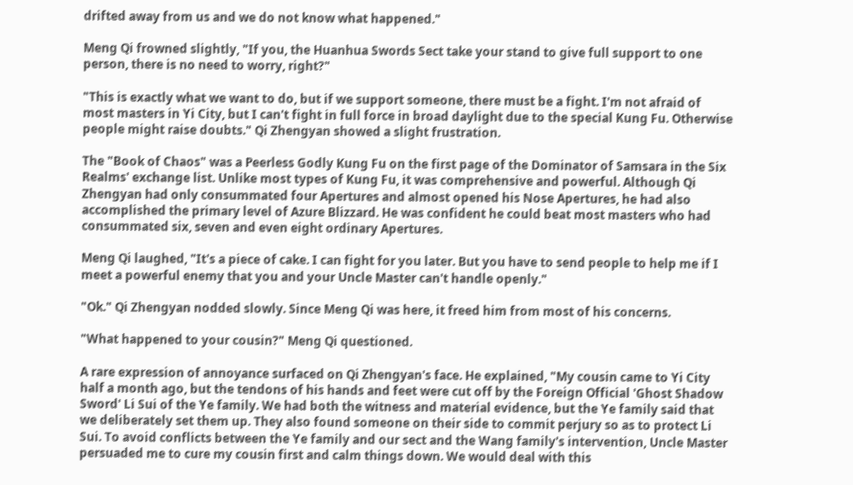drifted away from us and we do not know what happened."

Meng Qi frowned slightly, "If you, the Huanhua Swords Sect take your stand to give full support to one person, there is no need to worry, right?"

"This is exactly what we want to do, but if we support someone, there must be a fight. I'm not afraid of most masters in Yi City, but I can't fight in full force in broad daylight due to the special Kung Fu. Otherwise people might raise doubts." Qi Zhengyan showed a slight frustration.

The "Book of Chaos" was a Peerless Godly Kung Fu on the first page of the Dominator of Samsara in the Six Realms' exchange list. Unlike most types of Kung Fu, it was comprehensive and powerful. Although Qi Zhengyan had only consummated four Apertures and almost opened his Nose Apertures, he had also accomplished the primary level of Azure Blizzard. He was confident he could beat most masters who had consummated six, seven and even eight ordinary Apertures.

Meng Qi laughed, "It's a piece of cake. I can fight for you later. But you have to send people to help me if I meet a powerful enemy that you and your Uncle Master can't handle openly."

"Ok." Qi Zhengyan nodded slowly. Since Meng Qi was here, it freed him from most of his concerns.

"What happened to your cousin?" Meng Qi questioned.

A rare expression of annoyance surfaced on Qi Zhengyan's face. He explained, "My cousin came to Yi City half a month ago, but the tendons of his hands and feet were cut off by the Foreign Official 'Ghost Shadow Sword' Li Sui of the Ye family. We had both the witness and material evidence, but the Ye family said that we deliberately set them up. They also found someone on their side to commit perjury so as to protect Li Sui. To avoid conflicts between the Ye family and our sect and the Wang family's intervention, Uncle Master persuaded me to cure my cousin first and calm things down. We would deal with this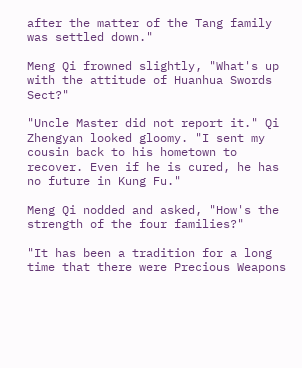after the matter of the Tang family was settled down."

Meng Qi frowned slightly, "What's up with the attitude of Huanhua Swords Sect?"

"Uncle Master did not report it." Qi Zhengyan looked gloomy. "I sent my cousin back to his hometown to recover. Even if he is cured, he has no future in Kung Fu."

Meng Qi nodded and asked, "How's the strength of the four families?"

"It has been a tradition for a long time that there were Precious Weapons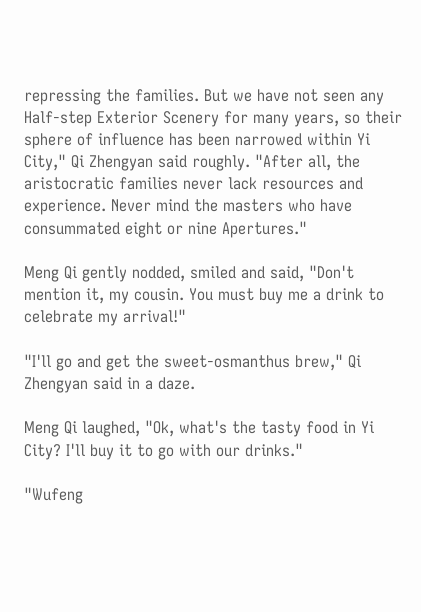repressing the families. But we have not seen any Half-step Exterior Scenery for many years, so their sphere of influence has been narrowed within Yi City," Qi Zhengyan said roughly. "After all, the aristocratic families never lack resources and experience. Never mind the masters who have consummated eight or nine Apertures."

Meng Qi gently nodded, smiled and said, "Don't mention it, my cousin. You must buy me a drink to celebrate my arrival!"

"I'll go and get the sweet-osmanthus brew," Qi Zhengyan said in a daze.

Meng Qi laughed, "Ok, what's the tasty food in Yi City? I'll buy it to go with our drinks."

"Wufeng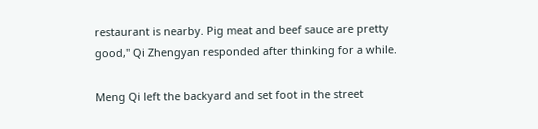restaurant is nearby. Pig meat and beef sauce are pretty good," Qi Zhengyan responded after thinking for a while.

Meng Qi left the backyard and set foot in the street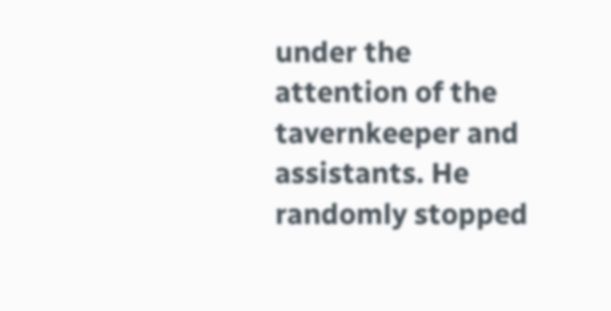under the attention of the tavernkeeper and assistants. He randomly stopped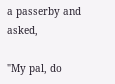a passerby and asked,

"My pal, do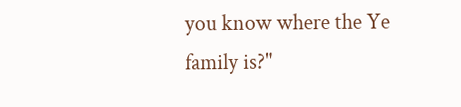you know where the Ye family is?"